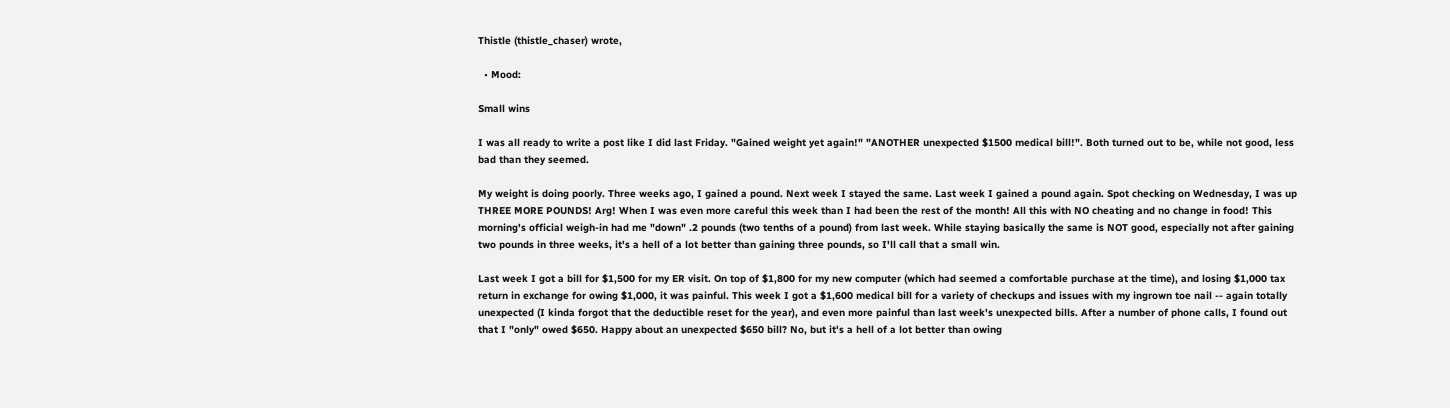Thistle (thistle_chaser) wrote,

  • Mood:

Small wins

I was all ready to write a post like I did last Friday. "Gained weight yet again!" "ANOTHER unexpected $1500 medical bill!". Both turned out to be, while not good, less bad than they seemed.

My weight is doing poorly. Three weeks ago, I gained a pound. Next week I stayed the same. Last week I gained a pound again. Spot checking on Wednesday, I was up THREE MORE POUNDS! Arg! When I was even more careful this week than I had been the rest of the month! All this with NO cheating and no change in food! This morning's official weigh-in had me "down" .2 pounds (two tenths of a pound) from last week. While staying basically the same is NOT good, especially not after gaining two pounds in three weeks, it's a hell of a lot better than gaining three pounds, so I'll call that a small win.

Last week I got a bill for $1,500 for my ER visit. On top of $1,800 for my new computer (which had seemed a comfortable purchase at the time), and losing $1,000 tax return in exchange for owing $1,000, it was painful. This week I got a $1,600 medical bill for a variety of checkups and issues with my ingrown toe nail -- again totally unexpected (I kinda forgot that the deductible reset for the year), and even more painful than last week's unexpected bills. After a number of phone calls, I found out that I "only" owed $650. Happy about an unexpected $650 bill? No, but it's a hell of a lot better than owing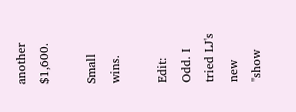another $1,600.

Small wins.

Edit: Odd. I tried LJ's new "show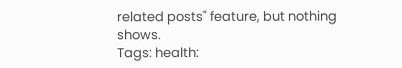related posts" feature, but nothing shows.
Tags: health: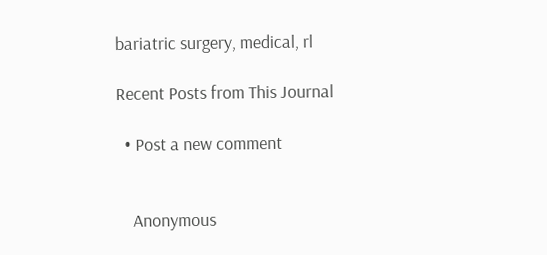bariatric surgery, medical, rl

Recent Posts from This Journal

  • Post a new comment


    Anonymous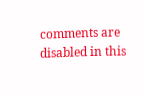comments are disabled in this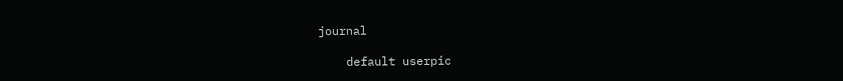journal

    default userpic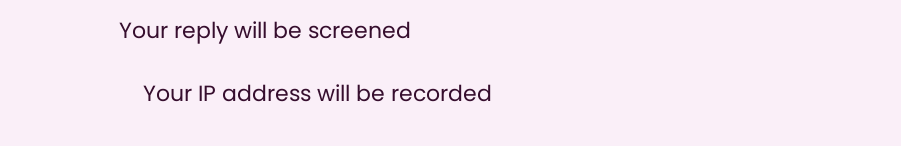Your reply will be screened

    Your IP address will be recorded